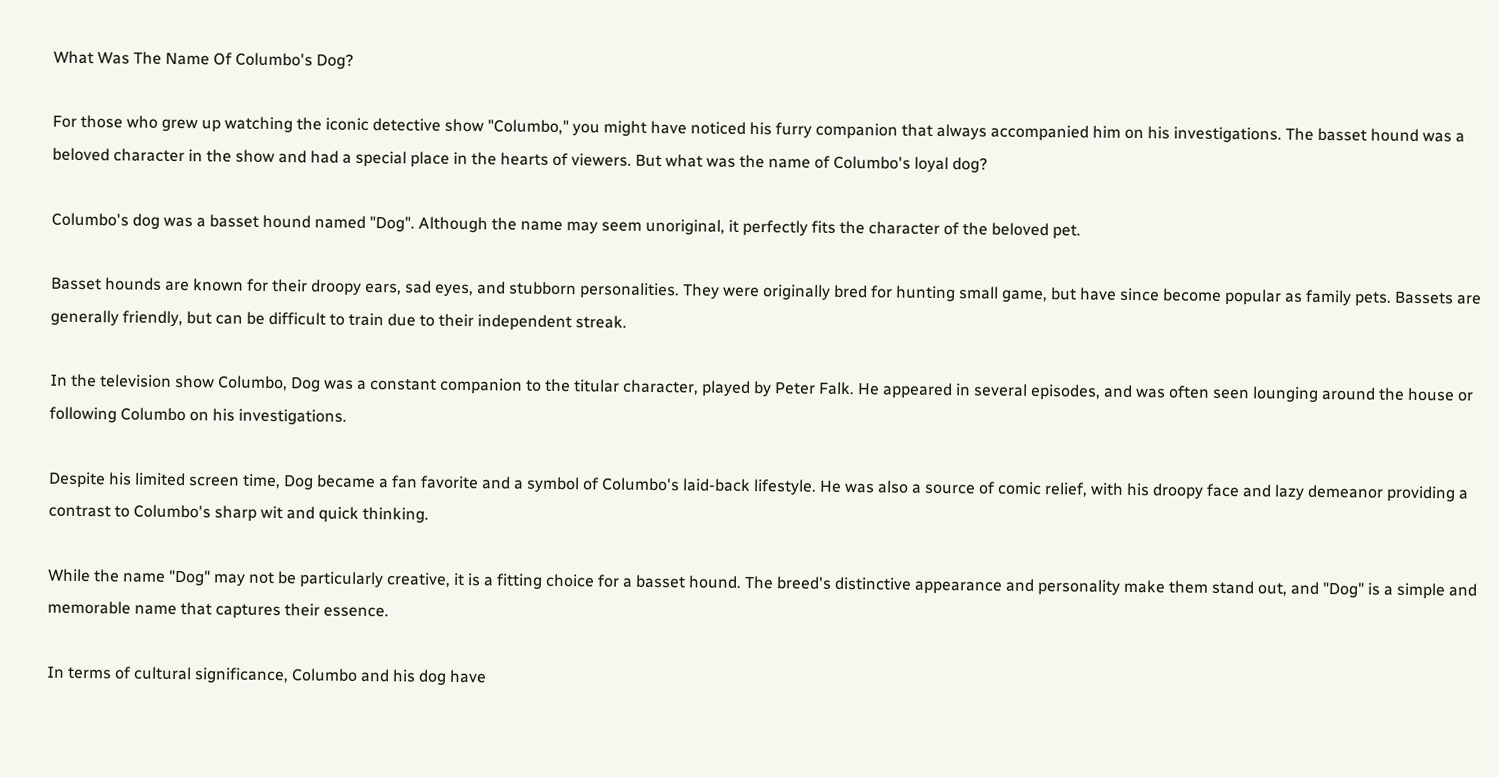What Was The Name Of Columbo's Dog?

For those who grew up watching the iconic detective show "Columbo," you might have noticed his furry companion that always accompanied him on his investigations. The basset hound was a beloved character in the show and had a special place in the hearts of viewers. But what was the name of Columbo's loyal dog?

Columbo's dog was a basset hound named "Dog". Although the name may seem unoriginal, it perfectly fits the character of the beloved pet.

Basset hounds are known for their droopy ears, sad eyes, and stubborn personalities. They were originally bred for hunting small game, but have since become popular as family pets. Bassets are generally friendly, but can be difficult to train due to their independent streak.

In the television show Columbo, Dog was a constant companion to the titular character, played by Peter Falk. He appeared in several episodes, and was often seen lounging around the house or following Columbo on his investigations.

Despite his limited screen time, Dog became a fan favorite and a symbol of Columbo's laid-back lifestyle. He was also a source of comic relief, with his droopy face and lazy demeanor providing a contrast to Columbo's sharp wit and quick thinking.

While the name "Dog" may not be particularly creative, it is a fitting choice for a basset hound. The breed's distinctive appearance and personality make them stand out, and "Dog" is a simple and memorable name that captures their essence.

In terms of cultural significance, Columbo and his dog have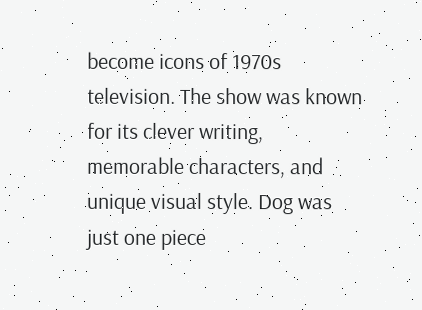become icons of 1970s television. The show was known for its clever writing, memorable characters, and unique visual style. Dog was just one piece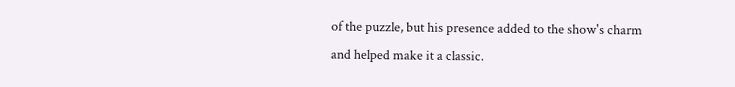of the puzzle, but his presence added to the show's charm and helped make it a classic.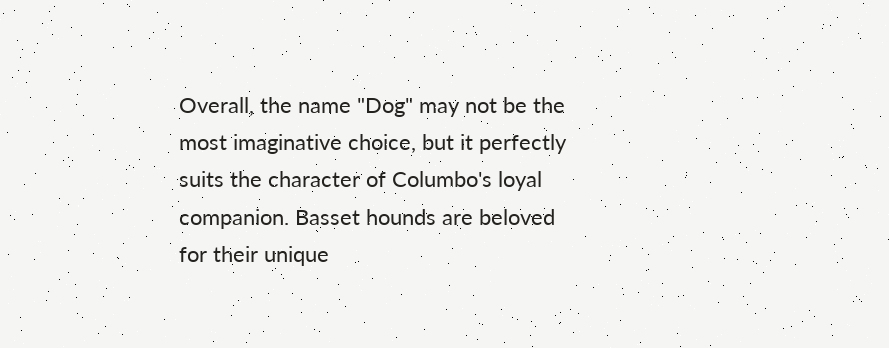Overall, the name "Dog" may not be the most imaginative choice, but it perfectly suits the character of Columbo's loyal companion. Basset hounds are beloved for their unique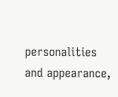personalities and appearance,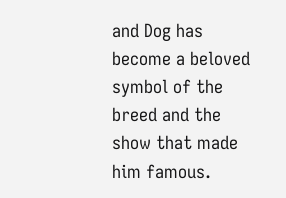and Dog has become a beloved symbol of the breed and the show that made him famous.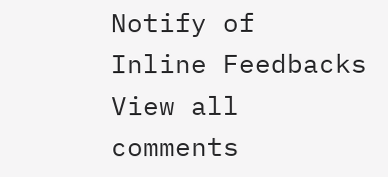Notify of
Inline Feedbacks
View all comments